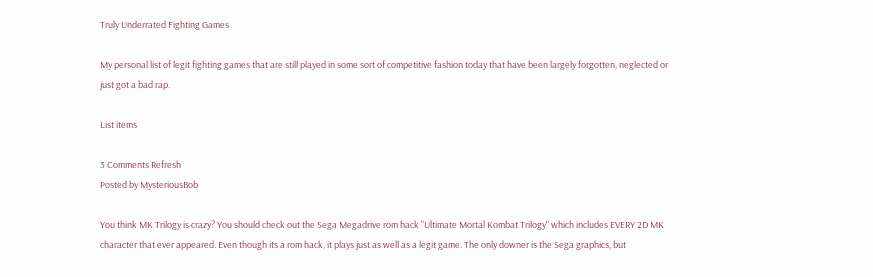Truly Underrated Fighting Games

My personal list of legit fighting games that are still played in some sort of competitive fashion today that have been largely forgotten, neglected or just got a bad rap.

List items

3 Comments Refresh
Posted by MysteriousBob

You think MK Trilogy is crazy? You should check out the Sega Megadrive rom hack "Ultimate Mortal Kombat Trilogy" which includes EVERY 2D MK character that ever appeared. Even though its a rom hack, it plays just as well as a legit game. The only downer is the Sega graphics, but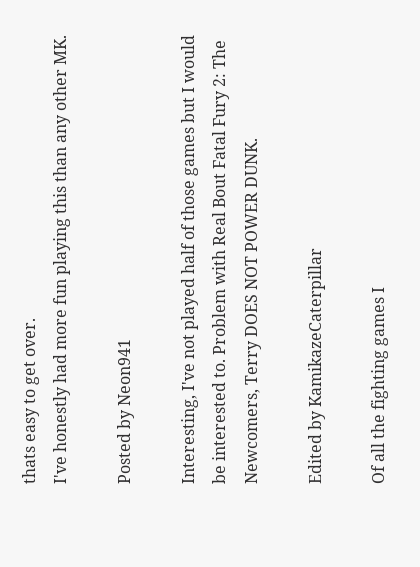thats easy to get over.
I've honestly had more fun playing this than any other MK.

Posted by Neon941

Interesting, I've not played half of those games but I would be interested to. Problem with Real Bout Fatal Fury 2: The Newcomers, Terry DOES NOT POWER DUNK.

Edited by KamikazeCaterpillar

Of all the fighting games I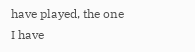have played, the one I have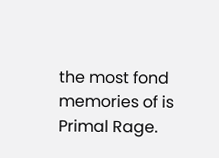the most fond memories of is Primal Rage.